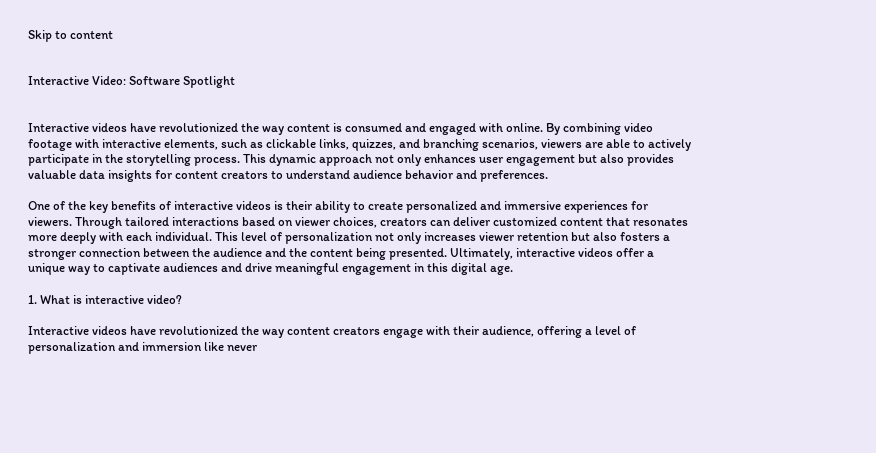Skip to content


Interactive Video: Software Spotlight


Interactive videos have revolutionized the way content is consumed and engaged with online. By combining video footage with interactive elements, such as clickable links, quizzes, and branching scenarios, viewers are able to actively participate in the storytelling process. This dynamic approach not only enhances user engagement but also provides valuable data insights for content creators to understand audience behavior and preferences.

One of the key benefits of interactive videos is their ability to create personalized and immersive experiences for viewers. Through tailored interactions based on viewer choices, creators can deliver customized content that resonates more deeply with each individual. This level of personalization not only increases viewer retention but also fosters a stronger connection between the audience and the content being presented. Ultimately, interactive videos offer a unique way to captivate audiences and drive meaningful engagement in this digital age.

1. What is interactive video?

Interactive videos have revolutionized the way content creators engage with their audience, offering a level of personalization and immersion like never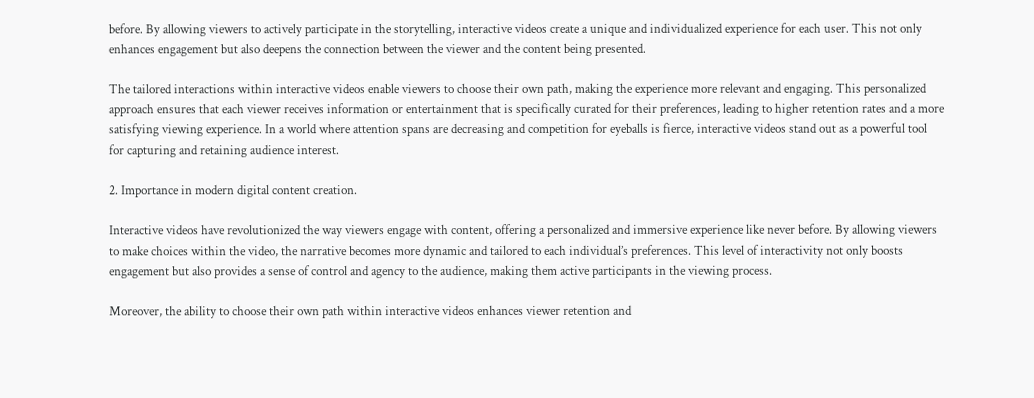before. By allowing viewers to actively participate in the storytelling, interactive videos create a unique and individualized experience for each user. This not only enhances engagement but also deepens the connection between the viewer and the content being presented.

The tailored interactions within interactive videos enable viewers to choose their own path, making the experience more relevant and engaging. This personalized approach ensures that each viewer receives information or entertainment that is specifically curated for their preferences, leading to higher retention rates and a more satisfying viewing experience. In a world where attention spans are decreasing and competition for eyeballs is fierce, interactive videos stand out as a powerful tool for capturing and retaining audience interest.

2. Importance in modern digital content creation.

Interactive videos have revolutionized the way viewers engage with content, offering a personalized and immersive experience like never before. By allowing viewers to make choices within the video, the narrative becomes more dynamic and tailored to each individual’s preferences. This level of interactivity not only boosts engagement but also provides a sense of control and agency to the audience, making them active participants in the viewing process.

Moreover, the ability to choose their own path within interactive videos enhances viewer retention and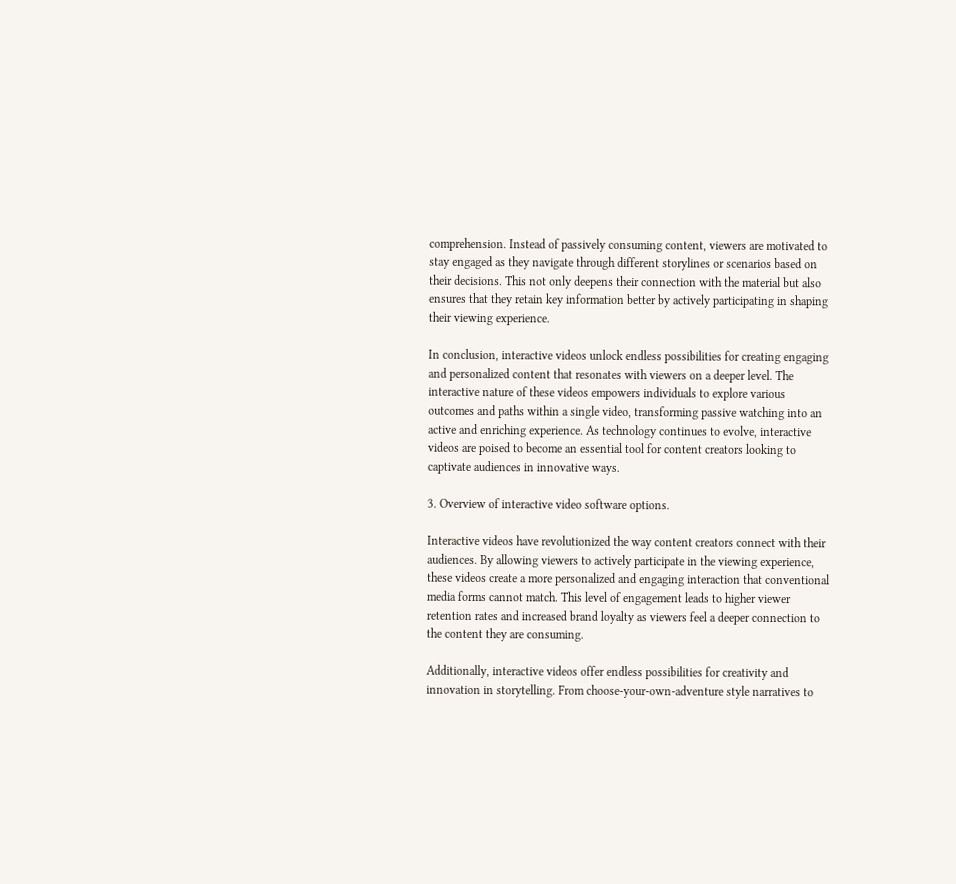comprehension. Instead of passively consuming content, viewers are motivated to stay engaged as they navigate through different storylines or scenarios based on their decisions. This not only deepens their connection with the material but also ensures that they retain key information better by actively participating in shaping their viewing experience.

In conclusion, interactive videos unlock endless possibilities for creating engaging and personalized content that resonates with viewers on a deeper level. The interactive nature of these videos empowers individuals to explore various outcomes and paths within a single video, transforming passive watching into an active and enriching experience. As technology continues to evolve, interactive videos are poised to become an essential tool for content creators looking to captivate audiences in innovative ways.

3. Overview of interactive video software options.

Interactive videos have revolutionized the way content creators connect with their audiences. By allowing viewers to actively participate in the viewing experience, these videos create a more personalized and engaging interaction that conventional media forms cannot match. This level of engagement leads to higher viewer retention rates and increased brand loyalty as viewers feel a deeper connection to the content they are consuming.

Additionally, interactive videos offer endless possibilities for creativity and innovation in storytelling. From choose-your-own-adventure style narratives to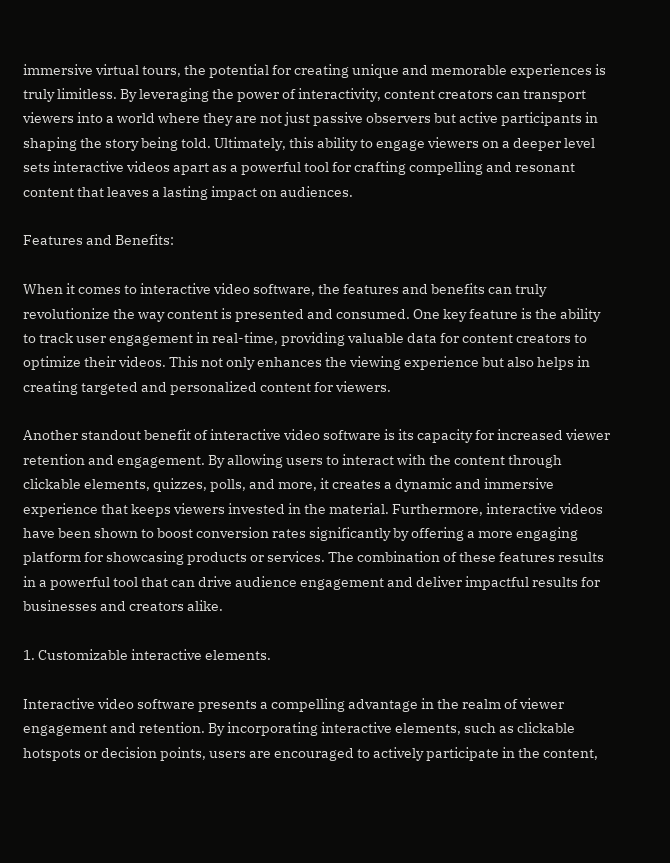immersive virtual tours, the potential for creating unique and memorable experiences is truly limitless. By leveraging the power of interactivity, content creators can transport viewers into a world where they are not just passive observers but active participants in shaping the story being told. Ultimately, this ability to engage viewers on a deeper level sets interactive videos apart as a powerful tool for crafting compelling and resonant content that leaves a lasting impact on audiences.

Features and Benefits:

When it comes to interactive video software, the features and benefits can truly revolutionize the way content is presented and consumed. One key feature is the ability to track user engagement in real-time, providing valuable data for content creators to optimize their videos. This not only enhances the viewing experience but also helps in creating targeted and personalized content for viewers.

Another standout benefit of interactive video software is its capacity for increased viewer retention and engagement. By allowing users to interact with the content through clickable elements, quizzes, polls, and more, it creates a dynamic and immersive experience that keeps viewers invested in the material. Furthermore, interactive videos have been shown to boost conversion rates significantly by offering a more engaging platform for showcasing products or services. The combination of these features results in a powerful tool that can drive audience engagement and deliver impactful results for businesses and creators alike.

1. Customizable interactive elements.

Interactive video software presents a compelling advantage in the realm of viewer engagement and retention. By incorporating interactive elements, such as clickable hotspots or decision points, users are encouraged to actively participate in the content,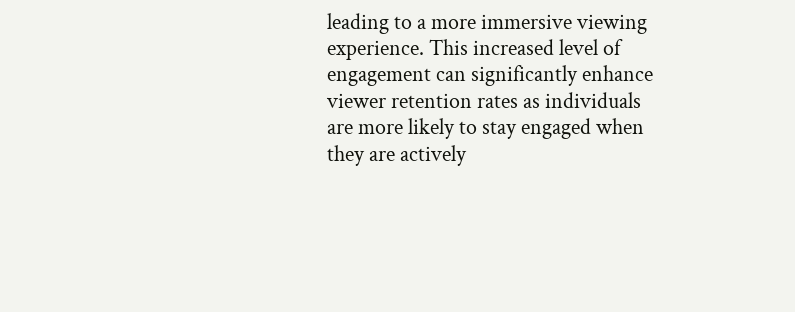leading to a more immersive viewing experience. This increased level of engagement can significantly enhance viewer retention rates as individuals are more likely to stay engaged when they are actively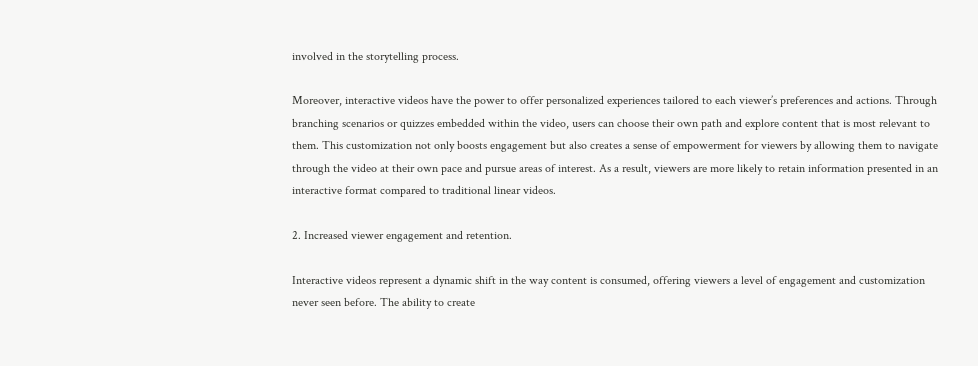involved in the storytelling process.

Moreover, interactive videos have the power to offer personalized experiences tailored to each viewer’s preferences and actions. Through branching scenarios or quizzes embedded within the video, users can choose their own path and explore content that is most relevant to them. This customization not only boosts engagement but also creates a sense of empowerment for viewers by allowing them to navigate through the video at their own pace and pursue areas of interest. As a result, viewers are more likely to retain information presented in an interactive format compared to traditional linear videos.

2. Increased viewer engagement and retention.

Interactive videos represent a dynamic shift in the way content is consumed, offering viewers a level of engagement and customization never seen before. The ability to create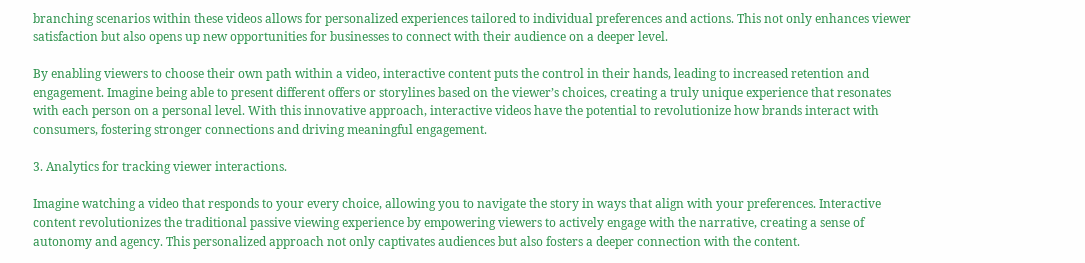branching scenarios within these videos allows for personalized experiences tailored to individual preferences and actions. This not only enhances viewer satisfaction but also opens up new opportunities for businesses to connect with their audience on a deeper level.

By enabling viewers to choose their own path within a video, interactive content puts the control in their hands, leading to increased retention and engagement. Imagine being able to present different offers or storylines based on the viewer’s choices, creating a truly unique experience that resonates with each person on a personal level. With this innovative approach, interactive videos have the potential to revolutionize how brands interact with consumers, fostering stronger connections and driving meaningful engagement.

3. Analytics for tracking viewer interactions.

Imagine watching a video that responds to your every choice, allowing you to navigate the story in ways that align with your preferences. Interactive content revolutionizes the traditional passive viewing experience by empowering viewers to actively engage with the narrative, creating a sense of autonomy and agency. This personalized approach not only captivates audiences but also fosters a deeper connection with the content.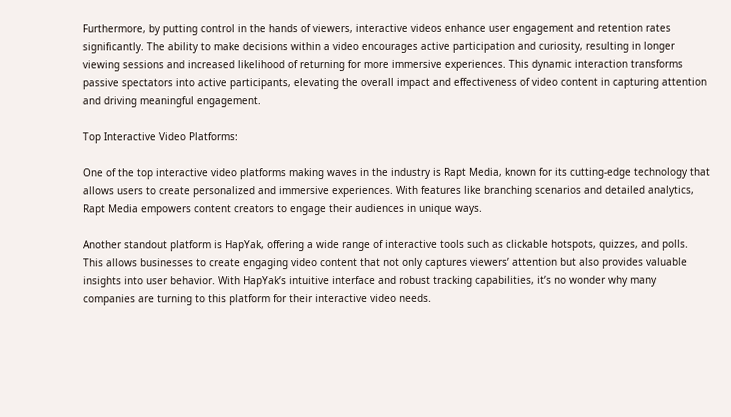Furthermore, by putting control in the hands of viewers, interactive videos enhance user engagement and retention rates significantly. The ability to make decisions within a video encourages active participation and curiosity, resulting in longer viewing sessions and increased likelihood of returning for more immersive experiences. This dynamic interaction transforms passive spectators into active participants, elevating the overall impact and effectiveness of video content in capturing attention and driving meaningful engagement.

Top Interactive Video Platforms:

One of the top interactive video platforms making waves in the industry is Rapt Media, known for its cutting-edge technology that allows users to create personalized and immersive experiences. With features like branching scenarios and detailed analytics, Rapt Media empowers content creators to engage their audiences in unique ways.

Another standout platform is HapYak, offering a wide range of interactive tools such as clickable hotspots, quizzes, and polls. This allows businesses to create engaging video content that not only captures viewers’ attention but also provides valuable insights into user behavior. With HapYak’s intuitive interface and robust tracking capabilities, it’s no wonder why many companies are turning to this platform for their interactive video needs.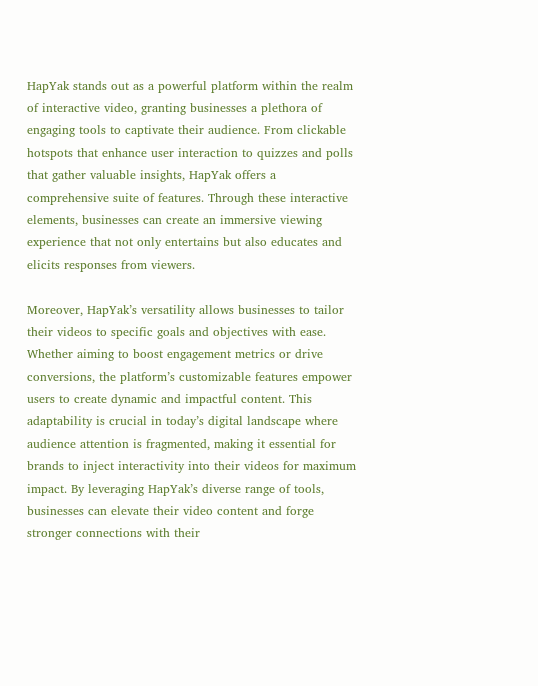HapYak stands out as a powerful platform within the realm of interactive video, granting businesses a plethora of engaging tools to captivate their audience. From clickable hotspots that enhance user interaction to quizzes and polls that gather valuable insights, HapYak offers a comprehensive suite of features. Through these interactive elements, businesses can create an immersive viewing experience that not only entertains but also educates and elicits responses from viewers.

Moreover, HapYak’s versatility allows businesses to tailor their videos to specific goals and objectives with ease. Whether aiming to boost engagement metrics or drive conversions, the platform’s customizable features empower users to create dynamic and impactful content. This adaptability is crucial in today’s digital landscape where audience attention is fragmented, making it essential for brands to inject interactivity into their videos for maximum impact. By leveraging HapYak’s diverse range of tools, businesses can elevate their video content and forge stronger connections with their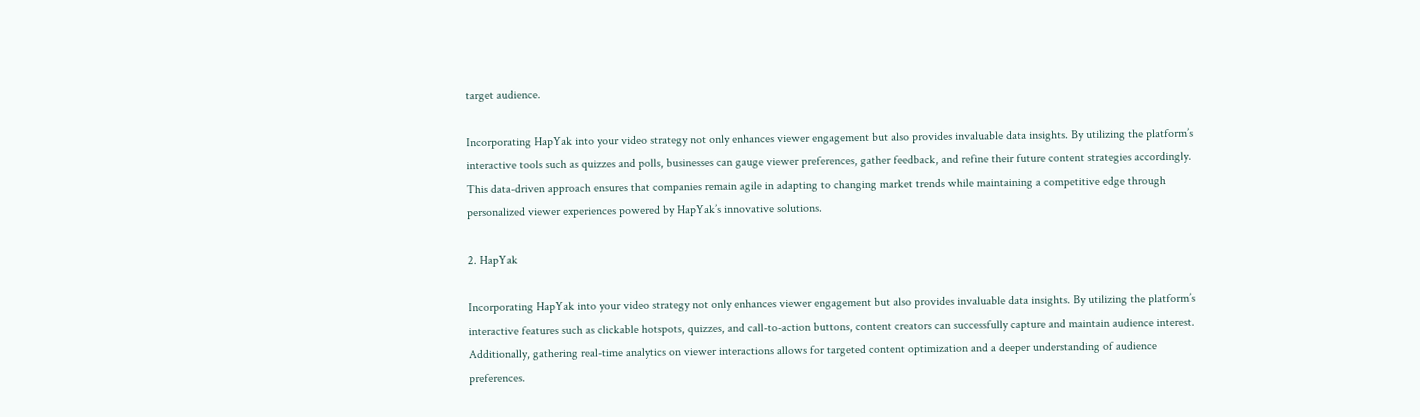target audience.

Incorporating HapYak into your video strategy not only enhances viewer engagement but also provides invaluable data insights. By utilizing the platform’s interactive tools such as quizzes and polls, businesses can gauge viewer preferences, gather feedback, and refine their future content strategies accordingly. This data-driven approach ensures that companies remain agile in adapting to changing market trends while maintaining a competitive edge through personalized viewer experiences powered by HapYak’s innovative solutions.

2. HapYak

Incorporating HapYak into your video strategy not only enhances viewer engagement but also provides invaluable data insights. By utilizing the platform’s interactive features such as clickable hotspots, quizzes, and call-to-action buttons, content creators can successfully capture and maintain audience interest. Additionally, gathering real-time analytics on viewer interactions allows for targeted content optimization and a deeper understanding of audience preferences.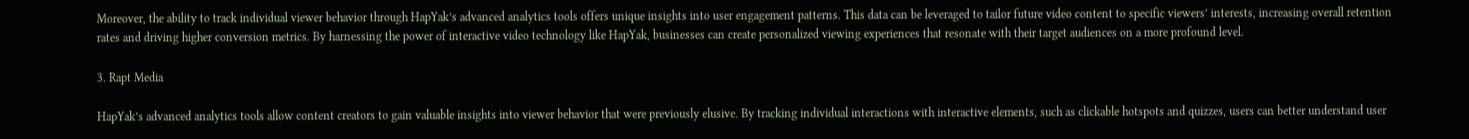Moreover, the ability to track individual viewer behavior through HapYak’s advanced analytics tools offers unique insights into user engagement patterns. This data can be leveraged to tailor future video content to specific viewers’ interests, increasing overall retention rates and driving higher conversion metrics. By harnessing the power of interactive video technology like HapYak, businesses can create personalized viewing experiences that resonate with their target audiences on a more profound level.

3. Rapt Media

HapYak’s advanced analytics tools allow content creators to gain valuable insights into viewer behavior that were previously elusive. By tracking individual interactions with interactive elements, such as clickable hotspots and quizzes, users can better understand user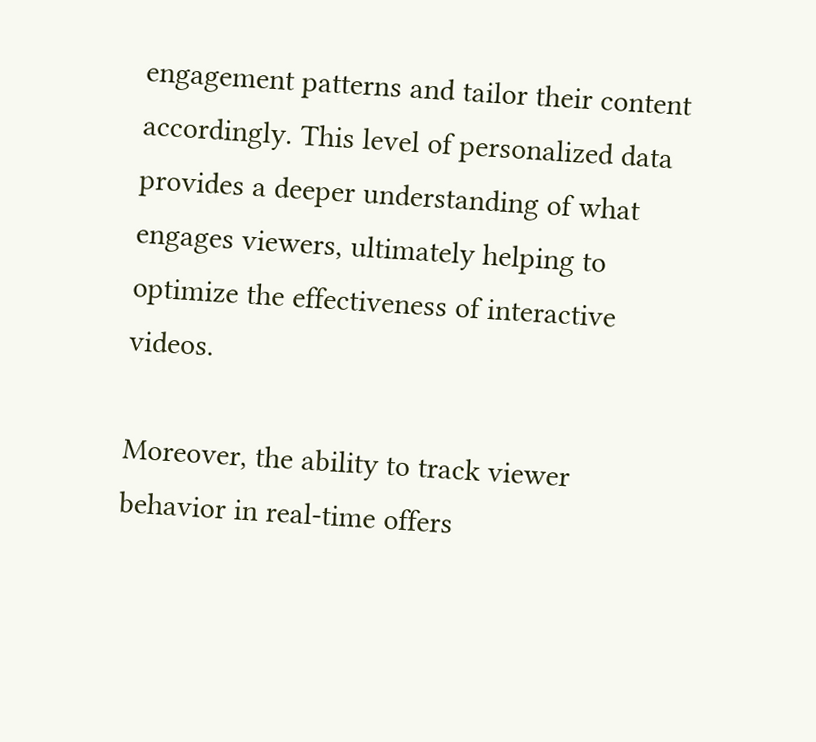engagement patterns and tailor their content accordingly. This level of personalized data provides a deeper understanding of what engages viewers, ultimately helping to optimize the effectiveness of interactive videos.

Moreover, the ability to track viewer behavior in real-time offers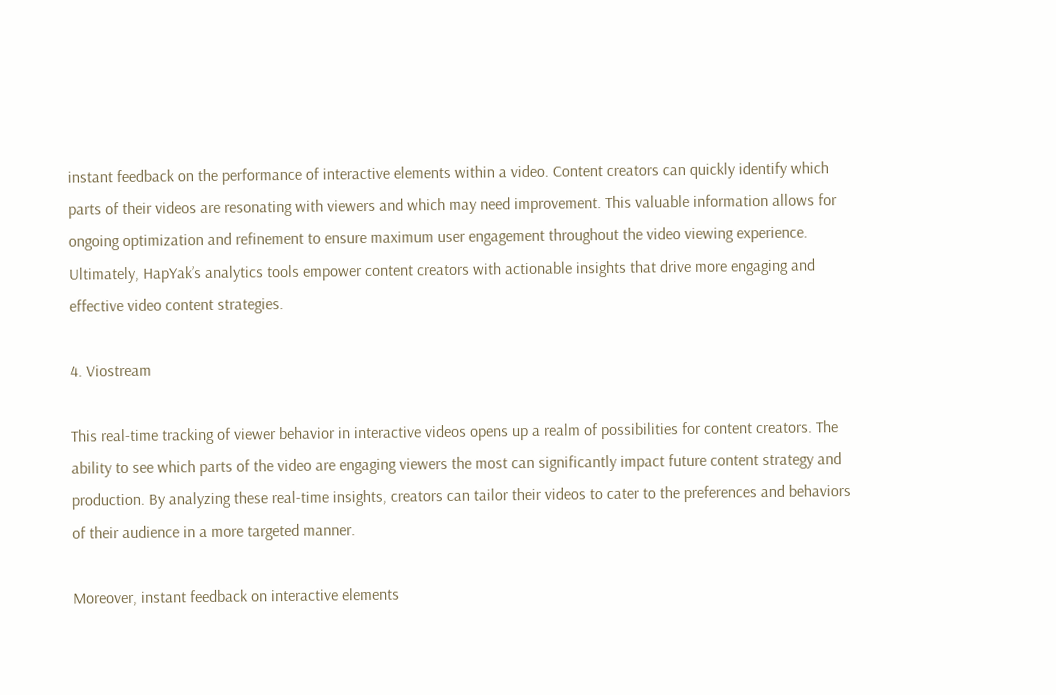instant feedback on the performance of interactive elements within a video. Content creators can quickly identify which parts of their videos are resonating with viewers and which may need improvement. This valuable information allows for ongoing optimization and refinement to ensure maximum user engagement throughout the video viewing experience. Ultimately, HapYak’s analytics tools empower content creators with actionable insights that drive more engaging and effective video content strategies.

4. Viostream

This real-time tracking of viewer behavior in interactive videos opens up a realm of possibilities for content creators. The ability to see which parts of the video are engaging viewers the most can significantly impact future content strategy and production. By analyzing these real-time insights, creators can tailor their videos to cater to the preferences and behaviors of their audience in a more targeted manner.

Moreover, instant feedback on interactive elements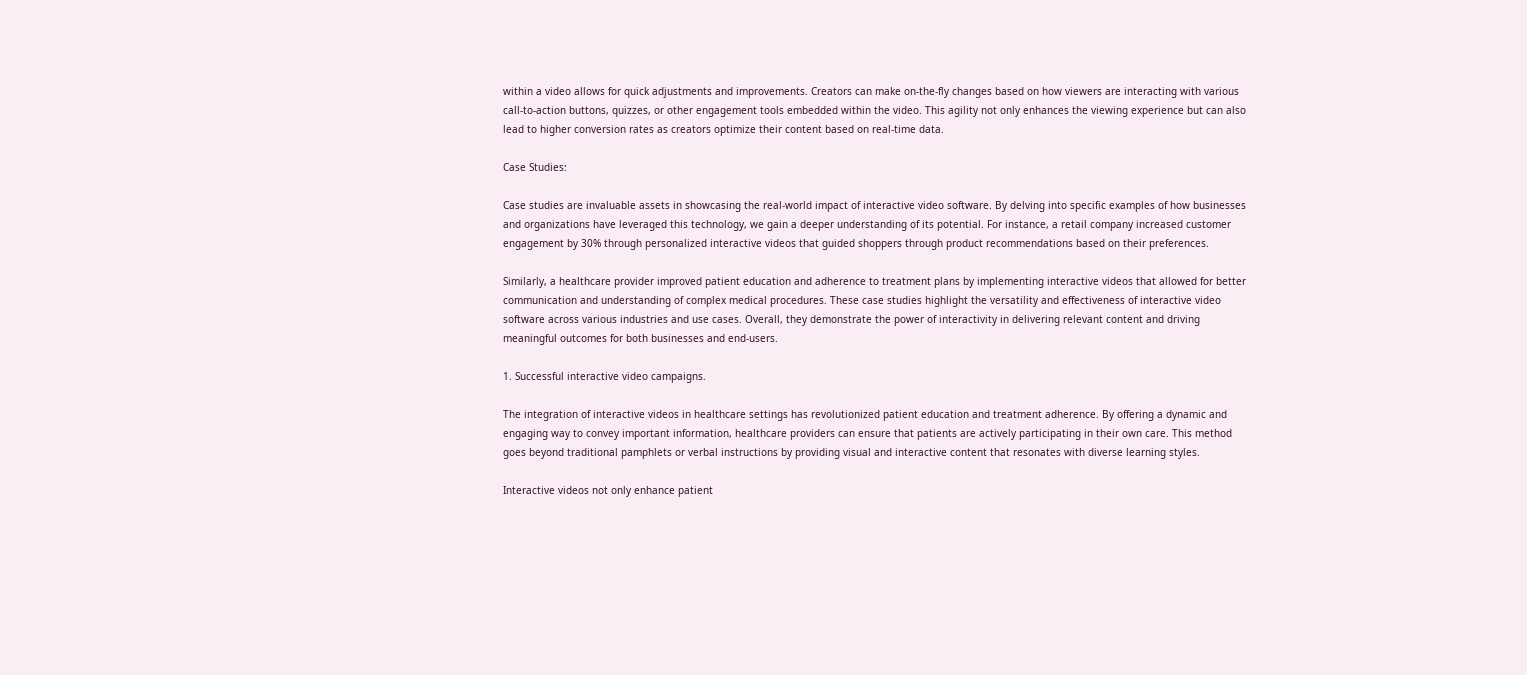within a video allows for quick adjustments and improvements. Creators can make on-the-fly changes based on how viewers are interacting with various call-to-action buttons, quizzes, or other engagement tools embedded within the video. This agility not only enhances the viewing experience but can also lead to higher conversion rates as creators optimize their content based on real-time data.

Case Studies:

Case studies are invaluable assets in showcasing the real-world impact of interactive video software. By delving into specific examples of how businesses and organizations have leveraged this technology, we gain a deeper understanding of its potential. For instance, a retail company increased customer engagement by 30% through personalized interactive videos that guided shoppers through product recommendations based on their preferences.

Similarly, a healthcare provider improved patient education and adherence to treatment plans by implementing interactive videos that allowed for better communication and understanding of complex medical procedures. These case studies highlight the versatility and effectiveness of interactive video software across various industries and use cases. Overall, they demonstrate the power of interactivity in delivering relevant content and driving meaningful outcomes for both businesses and end-users.

1. Successful interactive video campaigns.

The integration of interactive videos in healthcare settings has revolutionized patient education and treatment adherence. By offering a dynamic and engaging way to convey important information, healthcare providers can ensure that patients are actively participating in their own care. This method goes beyond traditional pamphlets or verbal instructions by providing visual and interactive content that resonates with diverse learning styles.

Interactive videos not only enhance patient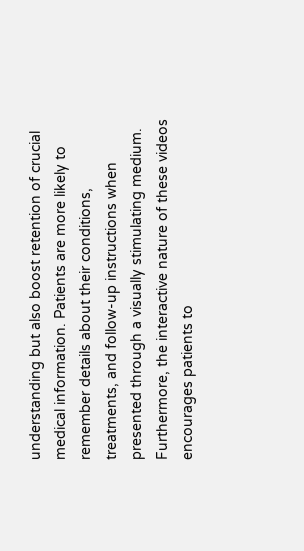understanding but also boost retention of crucial medical information. Patients are more likely to remember details about their conditions, treatments, and follow-up instructions when presented through a visually stimulating medium. Furthermore, the interactive nature of these videos encourages patients to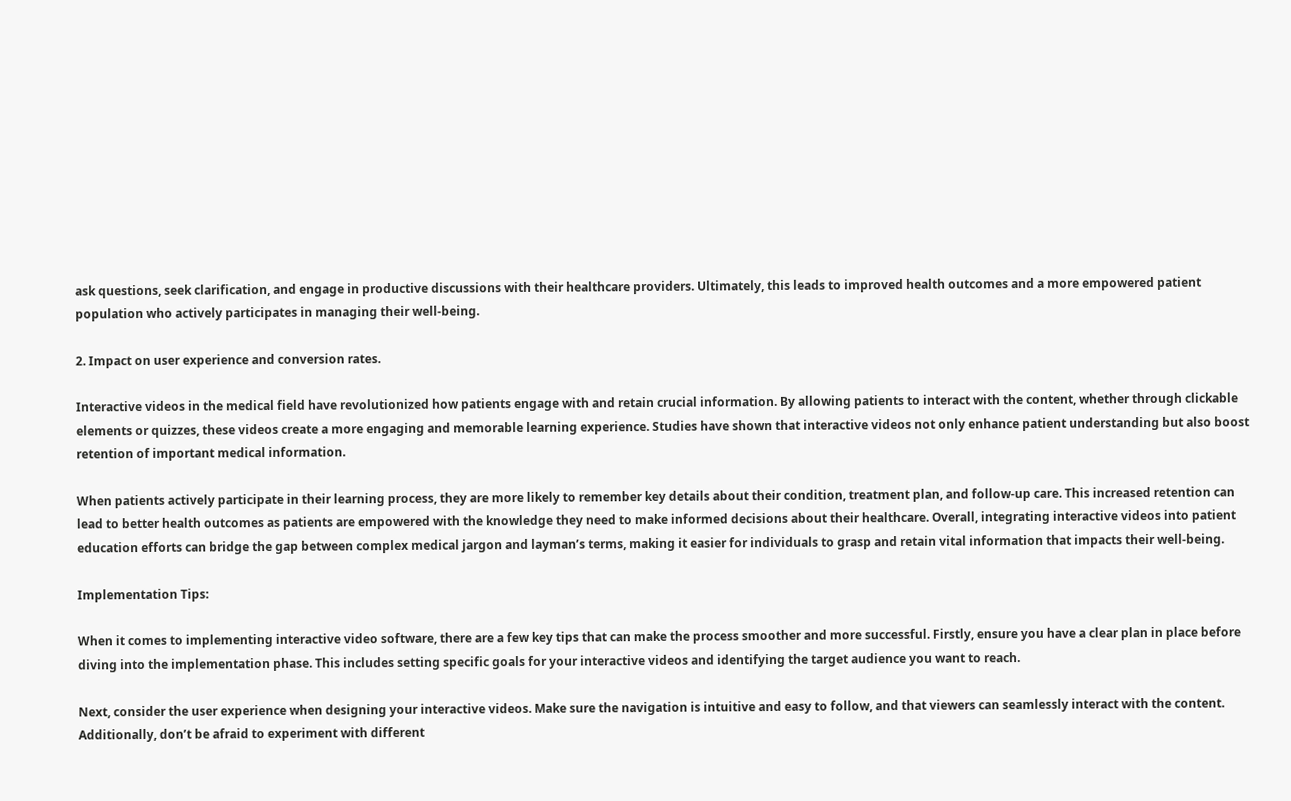ask questions, seek clarification, and engage in productive discussions with their healthcare providers. Ultimately, this leads to improved health outcomes and a more empowered patient population who actively participates in managing their well-being.

2. Impact on user experience and conversion rates.

Interactive videos in the medical field have revolutionized how patients engage with and retain crucial information. By allowing patients to interact with the content, whether through clickable elements or quizzes, these videos create a more engaging and memorable learning experience. Studies have shown that interactive videos not only enhance patient understanding but also boost retention of important medical information.

When patients actively participate in their learning process, they are more likely to remember key details about their condition, treatment plan, and follow-up care. This increased retention can lead to better health outcomes as patients are empowered with the knowledge they need to make informed decisions about their healthcare. Overall, integrating interactive videos into patient education efforts can bridge the gap between complex medical jargon and layman’s terms, making it easier for individuals to grasp and retain vital information that impacts their well-being.

Implementation Tips:

When it comes to implementing interactive video software, there are a few key tips that can make the process smoother and more successful. Firstly, ensure you have a clear plan in place before diving into the implementation phase. This includes setting specific goals for your interactive videos and identifying the target audience you want to reach.

Next, consider the user experience when designing your interactive videos. Make sure the navigation is intuitive and easy to follow, and that viewers can seamlessly interact with the content. Additionally, don’t be afraid to experiment with different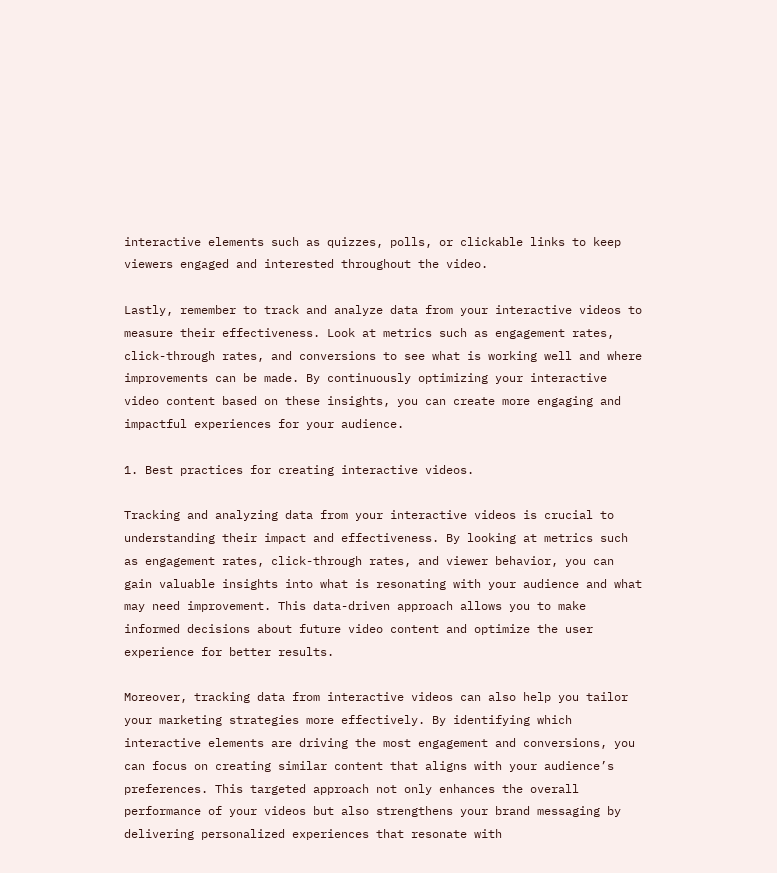interactive elements such as quizzes, polls, or clickable links to keep viewers engaged and interested throughout the video.

Lastly, remember to track and analyze data from your interactive videos to measure their effectiveness. Look at metrics such as engagement rates, click-through rates, and conversions to see what is working well and where improvements can be made. By continuously optimizing your interactive video content based on these insights, you can create more engaging and impactful experiences for your audience.

1. Best practices for creating interactive videos.

Tracking and analyzing data from your interactive videos is crucial to understanding their impact and effectiveness. By looking at metrics such as engagement rates, click-through rates, and viewer behavior, you can gain valuable insights into what is resonating with your audience and what may need improvement. This data-driven approach allows you to make informed decisions about future video content and optimize the user experience for better results.

Moreover, tracking data from interactive videos can also help you tailor your marketing strategies more effectively. By identifying which interactive elements are driving the most engagement and conversions, you can focus on creating similar content that aligns with your audience’s preferences. This targeted approach not only enhances the overall performance of your videos but also strengthens your brand messaging by delivering personalized experiences that resonate with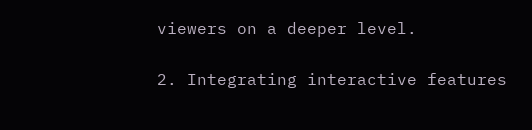viewers on a deeper level.

2. Integrating interactive features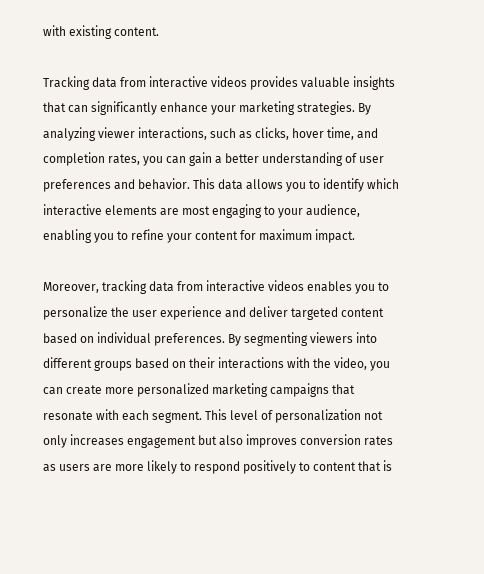with existing content.

Tracking data from interactive videos provides valuable insights that can significantly enhance your marketing strategies. By analyzing viewer interactions, such as clicks, hover time, and completion rates, you can gain a better understanding of user preferences and behavior. This data allows you to identify which interactive elements are most engaging to your audience, enabling you to refine your content for maximum impact.

Moreover, tracking data from interactive videos enables you to personalize the user experience and deliver targeted content based on individual preferences. By segmenting viewers into different groups based on their interactions with the video, you can create more personalized marketing campaigns that resonate with each segment. This level of personalization not only increases engagement but also improves conversion rates as users are more likely to respond positively to content that is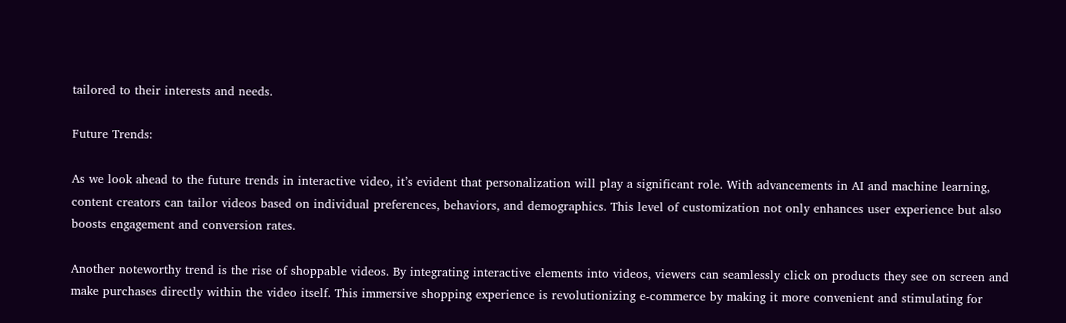tailored to their interests and needs.

Future Trends:

As we look ahead to the future trends in interactive video, it’s evident that personalization will play a significant role. With advancements in AI and machine learning, content creators can tailor videos based on individual preferences, behaviors, and demographics. This level of customization not only enhances user experience but also boosts engagement and conversion rates.

Another noteworthy trend is the rise of shoppable videos. By integrating interactive elements into videos, viewers can seamlessly click on products they see on screen and make purchases directly within the video itself. This immersive shopping experience is revolutionizing e-commerce by making it more convenient and stimulating for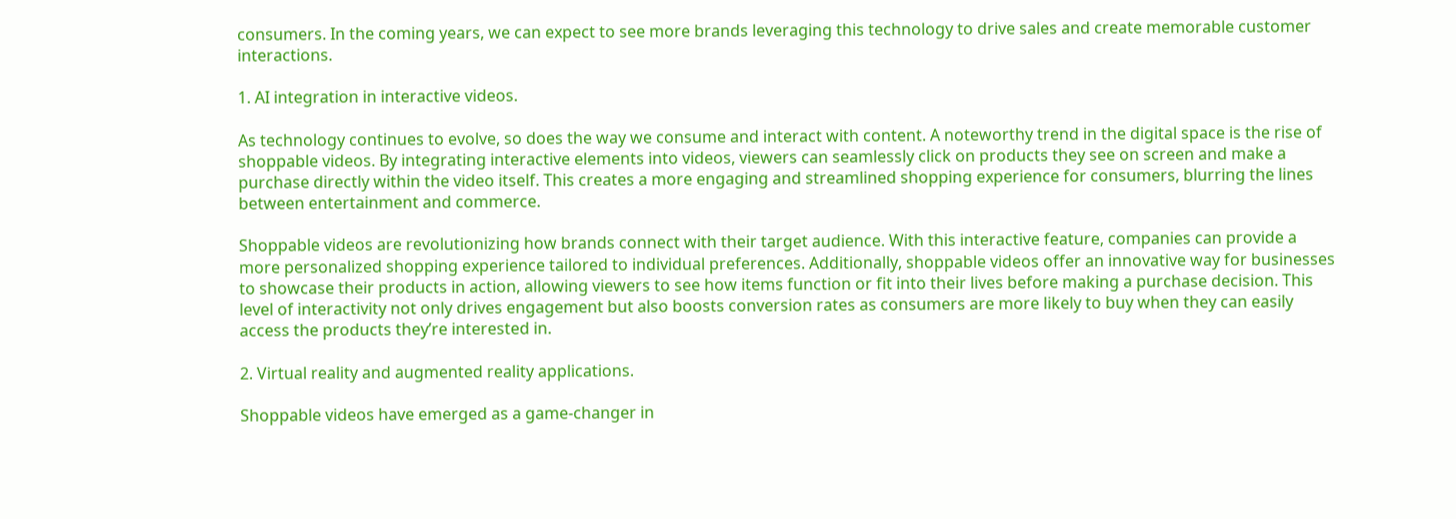consumers. In the coming years, we can expect to see more brands leveraging this technology to drive sales and create memorable customer interactions.

1. AI integration in interactive videos.

As technology continues to evolve, so does the way we consume and interact with content. A noteworthy trend in the digital space is the rise of shoppable videos. By integrating interactive elements into videos, viewers can seamlessly click on products they see on screen and make a purchase directly within the video itself. This creates a more engaging and streamlined shopping experience for consumers, blurring the lines between entertainment and commerce.

Shoppable videos are revolutionizing how brands connect with their target audience. With this interactive feature, companies can provide a more personalized shopping experience tailored to individual preferences. Additionally, shoppable videos offer an innovative way for businesses to showcase their products in action, allowing viewers to see how items function or fit into their lives before making a purchase decision. This level of interactivity not only drives engagement but also boosts conversion rates as consumers are more likely to buy when they can easily access the products they’re interested in.

2. Virtual reality and augmented reality applications.

Shoppable videos have emerged as a game-changer in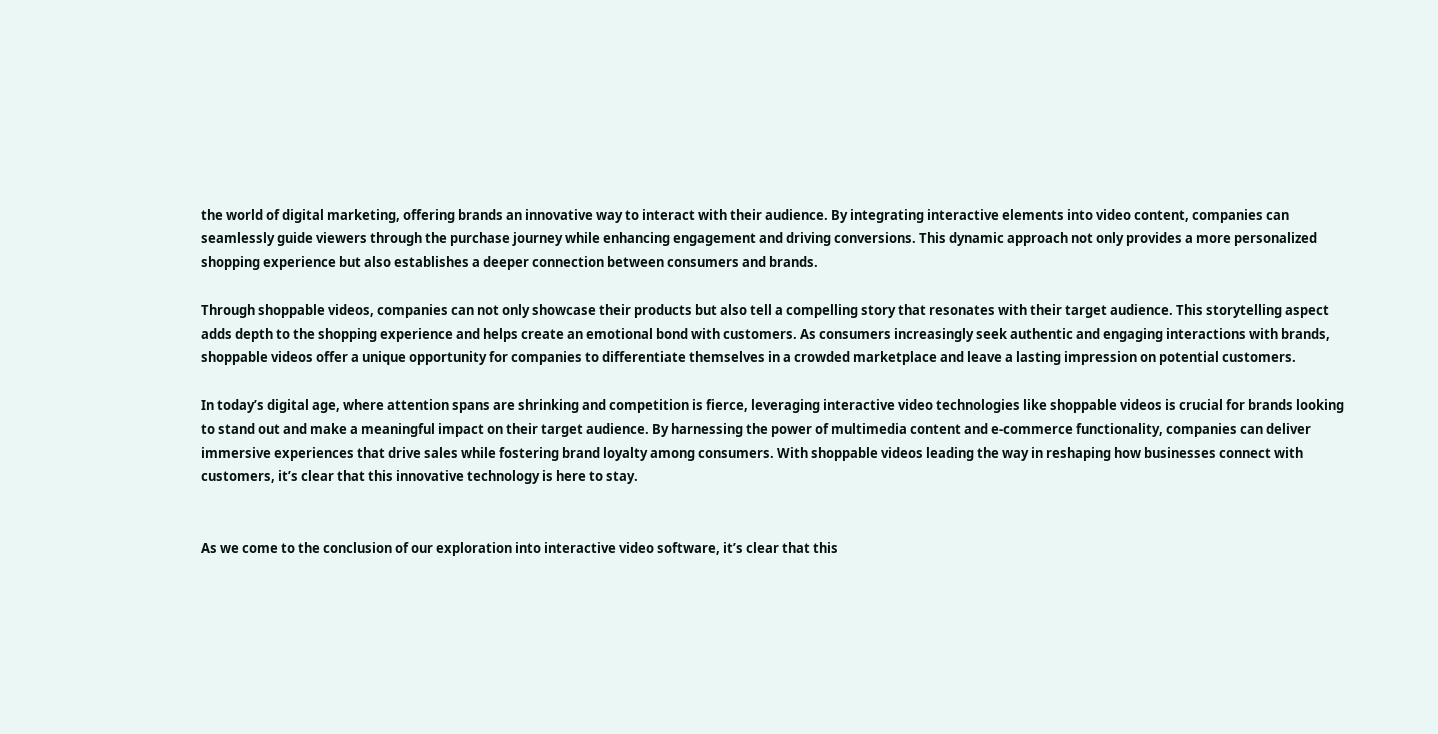the world of digital marketing, offering brands an innovative way to interact with their audience. By integrating interactive elements into video content, companies can seamlessly guide viewers through the purchase journey while enhancing engagement and driving conversions. This dynamic approach not only provides a more personalized shopping experience but also establishes a deeper connection between consumers and brands.

Through shoppable videos, companies can not only showcase their products but also tell a compelling story that resonates with their target audience. This storytelling aspect adds depth to the shopping experience and helps create an emotional bond with customers. As consumers increasingly seek authentic and engaging interactions with brands, shoppable videos offer a unique opportunity for companies to differentiate themselves in a crowded marketplace and leave a lasting impression on potential customers.

In today’s digital age, where attention spans are shrinking and competition is fierce, leveraging interactive video technologies like shoppable videos is crucial for brands looking to stand out and make a meaningful impact on their target audience. By harnessing the power of multimedia content and e-commerce functionality, companies can deliver immersive experiences that drive sales while fostering brand loyalty among consumers. With shoppable videos leading the way in reshaping how businesses connect with customers, it’s clear that this innovative technology is here to stay.


As we come to the conclusion of our exploration into interactive video software, it’s clear that this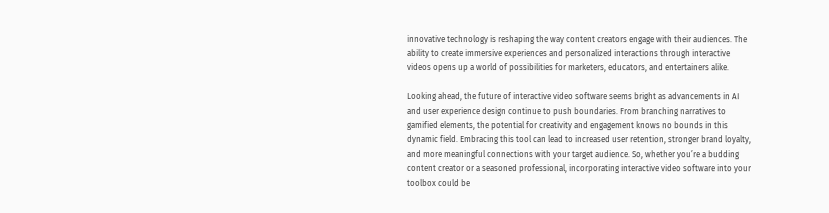innovative technology is reshaping the way content creators engage with their audiences. The ability to create immersive experiences and personalized interactions through interactive videos opens up a world of possibilities for marketers, educators, and entertainers alike.

Looking ahead, the future of interactive video software seems bright as advancements in AI and user experience design continue to push boundaries. From branching narratives to gamified elements, the potential for creativity and engagement knows no bounds in this dynamic field. Embracing this tool can lead to increased user retention, stronger brand loyalty, and more meaningful connections with your target audience. So, whether you’re a budding content creator or a seasoned professional, incorporating interactive video software into your toolbox could be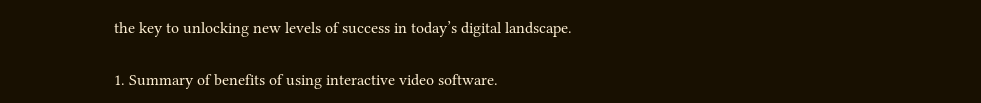the key to unlocking new levels of success in today’s digital landscape.

1. Summary of benefits of using interactive video software.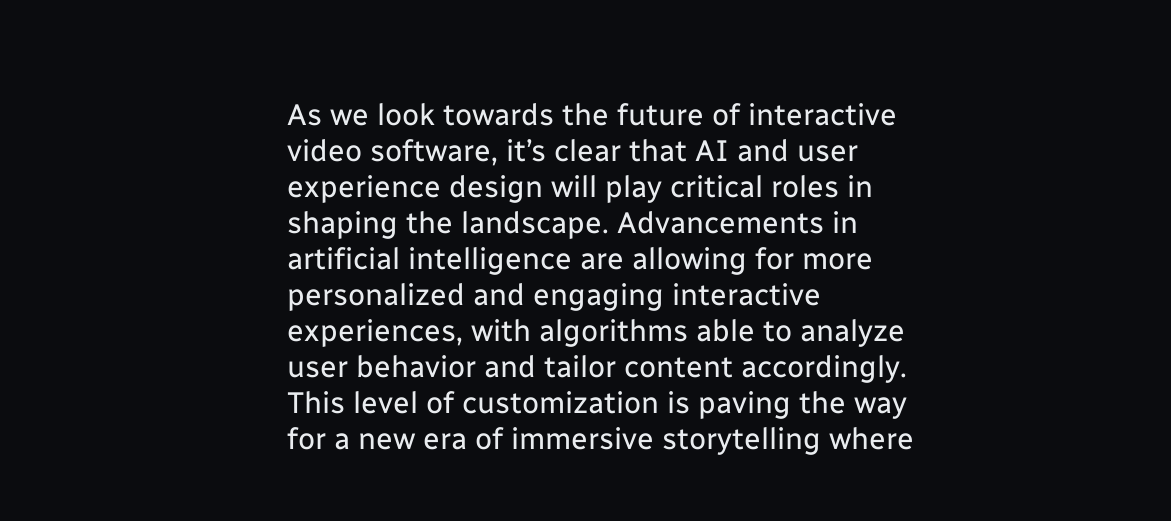As we look towards the future of interactive video software, it’s clear that AI and user experience design will play critical roles in shaping the landscape. Advancements in artificial intelligence are allowing for more personalized and engaging interactive experiences, with algorithms able to analyze user behavior and tailor content accordingly. This level of customization is paving the way for a new era of immersive storytelling where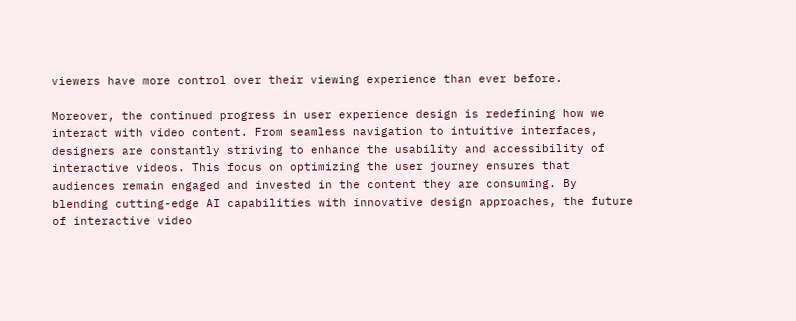viewers have more control over their viewing experience than ever before.

Moreover, the continued progress in user experience design is redefining how we interact with video content. From seamless navigation to intuitive interfaces, designers are constantly striving to enhance the usability and accessibility of interactive videos. This focus on optimizing the user journey ensures that audiences remain engaged and invested in the content they are consuming. By blending cutting-edge AI capabilities with innovative design approaches, the future of interactive video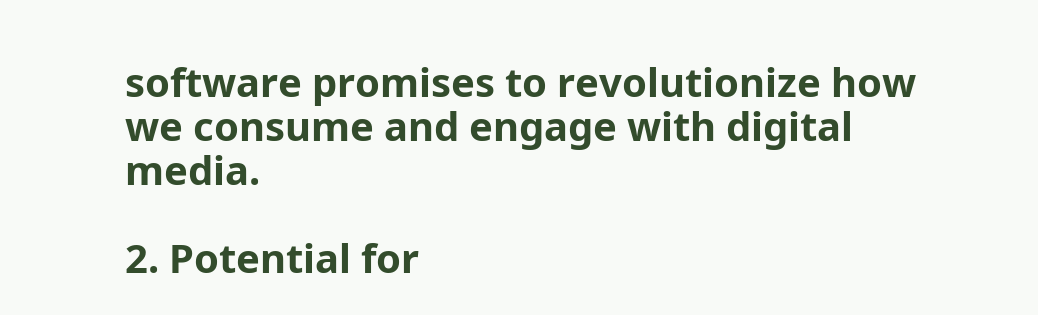software promises to revolutionize how we consume and engage with digital media.

2. Potential for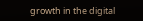growth in the digital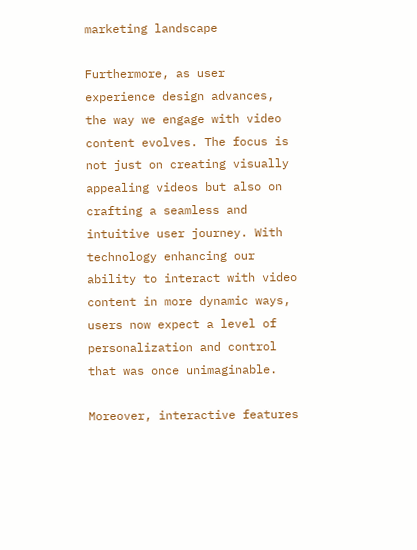marketing landscape

Furthermore, as user experience design advances, the way we engage with video content evolves. The focus is not just on creating visually appealing videos but also on crafting a seamless and intuitive user journey. With technology enhancing our ability to interact with video content in more dynamic ways, users now expect a level of personalization and control that was once unimaginable.

Moreover, interactive features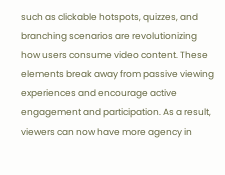such as clickable hotspots, quizzes, and branching scenarios are revolutionizing how users consume video content. These elements break away from passive viewing experiences and encourage active engagement and participation. As a result, viewers can now have more agency in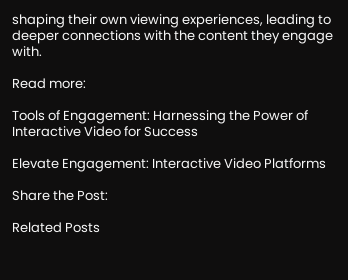shaping their own viewing experiences, leading to deeper connections with the content they engage with.

Read more:

Tools of Engagement: Harnessing the Power of Interactive Video for Success

Elevate Engagement: Interactive Video Platforms

Share the Post:

Related Posts